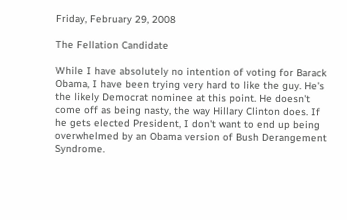Friday, February 29, 2008

The Fellation Candidate

While I have absolutely no intention of voting for Barack Obama, I have been trying very hard to like the guy. He's the likely Democrat nominee at this point. He doesn't come off as being nasty, the way Hillary Clinton does. If he gets elected President, I don't want to end up being overwhelmed by an Obama version of Bush Derangement Syndrome.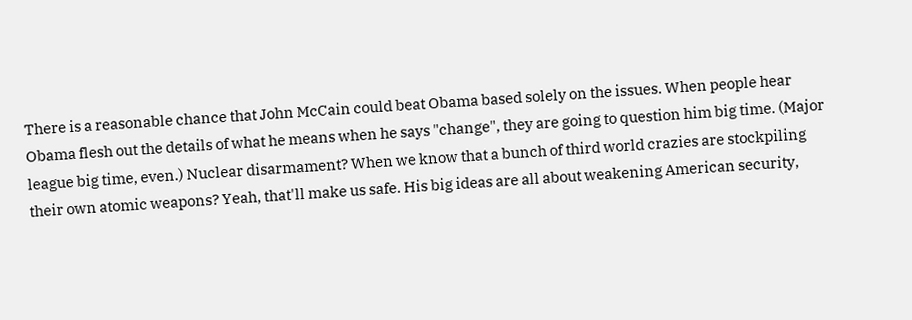There is a reasonable chance that John McCain could beat Obama based solely on the issues. When people hear Obama flesh out the details of what he means when he says "change", they are going to question him big time. (Major league big time, even.) Nuclear disarmament? When we know that a bunch of third world crazies are stockpiling their own atomic weapons? Yeah, that'll make us safe. His big ideas are all about weakening American security,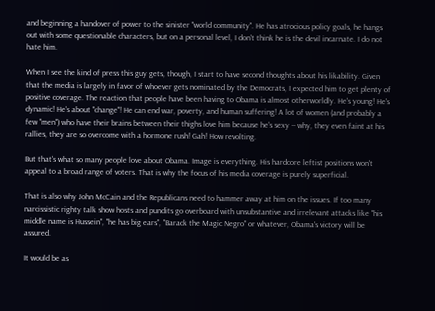and beginning a handover of power to the sinister "world community". He has atrocious policy goals, he hangs out with some questionable characters, but on a personal level, I don't think he is the devil incarnate. I do not hate him.

When I see the kind of press this guy gets, though, I start to have second thoughts about his likability. Given that the media is largely in favor of whoever gets nominated by the Democrats, I expected him to get plenty of positive coverage. The reaction that people have been having to Obama is almost otherworldly. He's young! He's dynamic! He's about "change"! He can end war, poverty, and human suffering! A lot of women (and probably a few "men") who have their brains between their thighs love him because he's sexy -- why, they even faint at his rallies, they are so overcome with a hormone rush! Gah! How revolting.

But that's what so many people love about Obama. Image is everything. His hardcore leftist positions won't appeal to a broad range of voters. That is why the focus of his media coverage is purely superficial.

That is also why John McCain and the Republicans need to hammer away at him on the issues. If too many narcissistic righty talk show hosts and pundits go overboard with unsubstantive and irrelevant attacks like "his middle name is Hussein", "he has big ears", "Barack the Magic Negro" or whatever, Obama's victory will be assured.

It would be as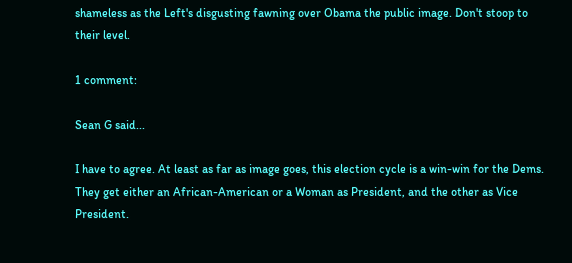shameless as the Left's disgusting fawning over Obama the public image. Don't stoop to their level.

1 comment:

Sean G said...

I have to agree. At least as far as image goes, this election cycle is a win-win for the Dems. They get either an African-American or a Woman as President, and the other as Vice President.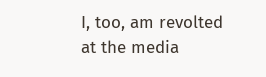I, too, am revolted at the media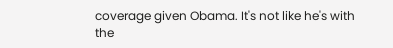coverage given Obama. It's not like he's with the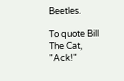Beetles.

To quote Bill The Cat, "Ack!"